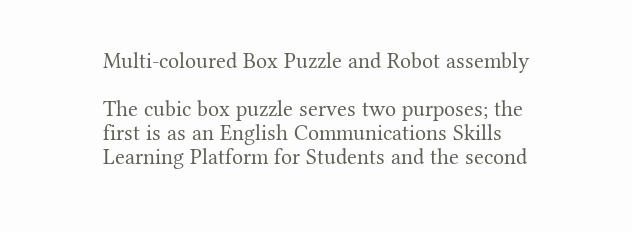Multi-coloured Box Puzzle and Robot assembly

The cubic box puzzle serves two purposes; the first is as an English Communications Skills Learning Platform for Students and the second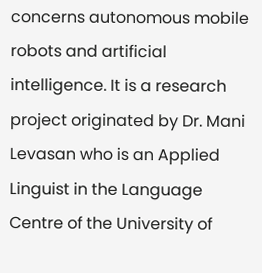concerns autonomous mobile robots and artificial intelligence. It is a research project originated by Dr. Mani Levasan who is an Applied Linguist in the Language Centre of the University of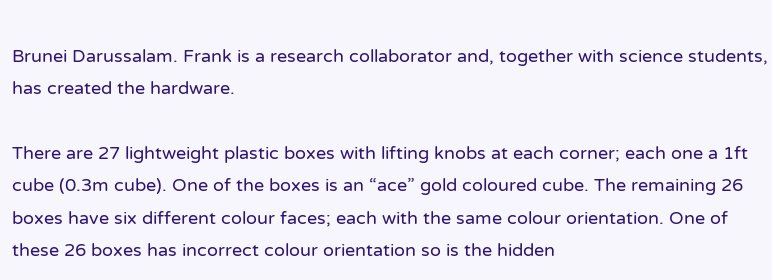Brunei Darussalam. Frank is a research collaborator and, together with science students, has created the hardware.

There are 27 lightweight plastic boxes with lifting knobs at each corner; each one a 1ft cube (0.3m cube). One of the boxes is an “ace” gold coloured cube. The remaining 26 boxes have six different colour faces; each with the same colour orientation. One of these 26 boxes has incorrect colour orientation so is the hidden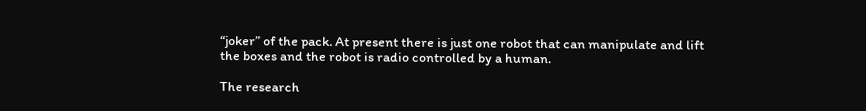“joker” of the pack. At present there is just one robot that can manipulate and lift the boxes and the robot is radio controlled by a human.

The research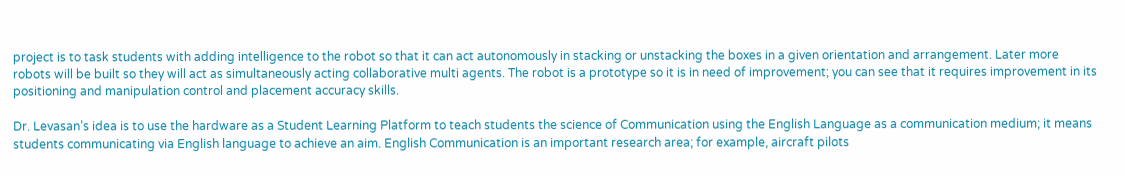project is to task students with adding intelligence to the robot so that it can act autonomously in stacking or unstacking the boxes in a given orientation and arrangement. Later more robots will be built so they will act as simultaneously acting collaborative multi agents. The robot is a prototype so it is in need of improvement; you can see that it requires improvement in its positioning and manipulation control and placement accuracy skills.

Dr. Levasan’s idea is to use the hardware as a Student Learning Platform to teach students the science of Communication using the English Language as a communication medium; it means students communicating via English language to achieve an aim. English Communication is an important research area; for example, aircraft pilots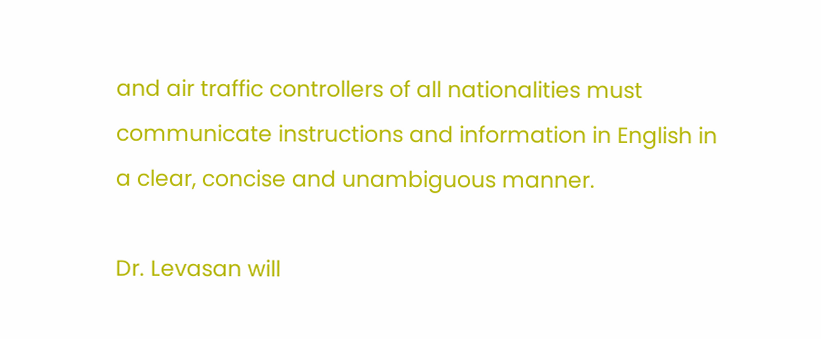and air traffic controllers of all nationalities must communicate instructions and information in English in a clear, concise and unambiguous manner.

Dr. Levasan will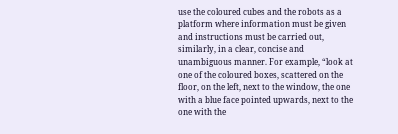use the coloured cubes and the robots as a platform where information must be given and instructions must be carried out, similarly, in a clear, concise and unambiguous manner. For example, “look at one of the coloured boxes, scattered on the floor, on the left, next to the window, the one with a blue face pointed upwards, next to the one with the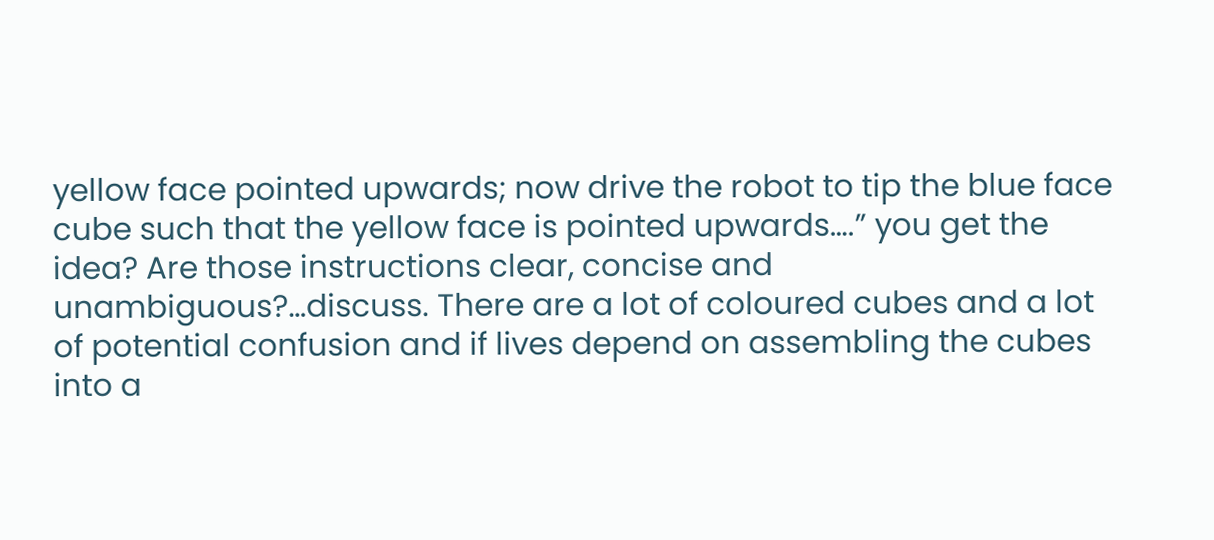yellow face pointed upwards; now drive the robot to tip the blue face cube such that the yellow face is pointed upwards….” you get the idea? Are those instructions clear, concise and unambiguous?…discuss. There are a lot of coloured cubes and a lot of potential confusion and if lives depend on assembling the cubes into a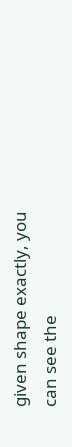given shape exactly, you can see the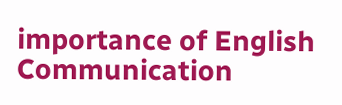importance of English Communication